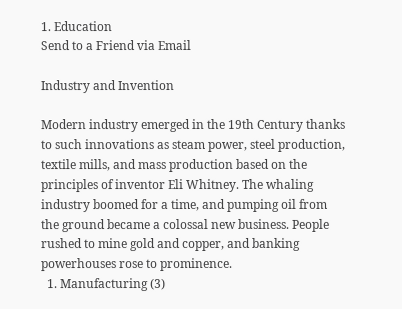1. Education
Send to a Friend via Email

Industry and Invention

Modern industry emerged in the 19th Century thanks to such innovations as steam power, steel production, textile mills, and mass production based on the principles of inventor Eli Whitney. The whaling industry boomed for a time, and pumping oil from the ground became a colossal new business. People rushed to mine gold and copper, and banking powerhouses rose to prominence.
  1. Manufacturing (3)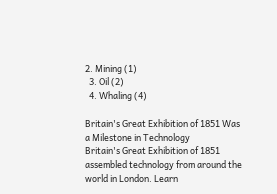2. Mining (1)
  3. Oil (2)
  4. Whaling (4)

Britain's Great Exhibition of 1851 Was a Milestone in Technology
Britain's Great Exhibition of 1851 assembled technology from around the world in London. Learn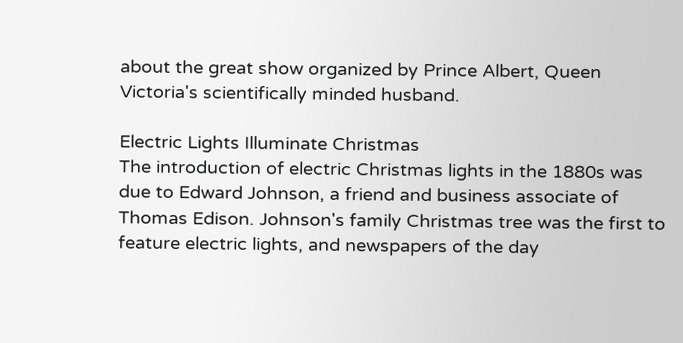about the great show organized by Prince Albert, Queen Victoria's scientifically minded husband.

Electric Lights Illuminate Christmas
The introduction of electric Christmas lights in the 1880s was due to Edward Johnson, a friend and business associate of Thomas Edison. Johnson's family Christmas tree was the first to feature electric lights, and newspapers of the day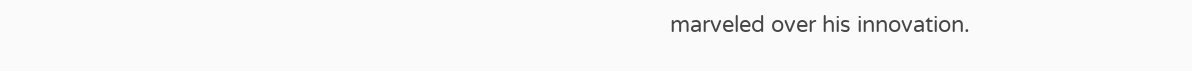marveled over his innovation.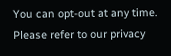You can opt-out at any time. Please refer to our privacy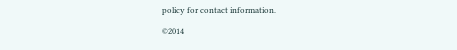policy for contact information.

©2014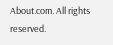About.com. All rights reserved.